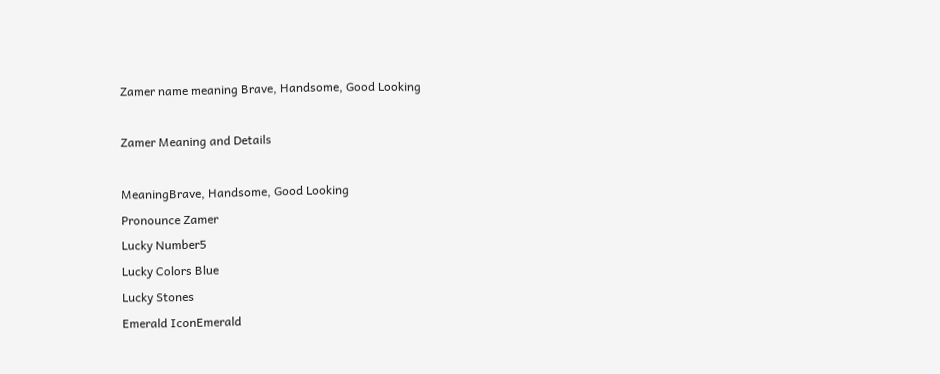Zamer name meaning Brave, Handsome, Good Looking

Zamer Meaning and Details

MeaningBrave, Handsome, Good Looking
Pronounce Zamer
Lucky Number5
Lucky Colors Blue
Lucky Stones
Emerald IconEmerald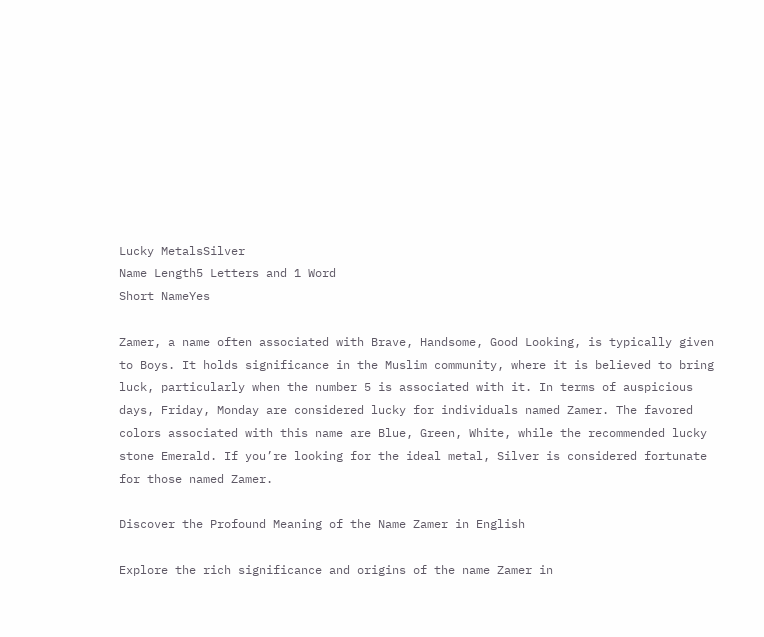Lucky MetalsSilver
Name Length5 Letters and 1 Word
Short NameYes

Zamer, a name often associated with Brave, Handsome, Good Looking, is typically given to Boys. It holds significance in the Muslim community, where it is believed to bring luck, particularly when the number 5 is associated with it. In terms of auspicious days, Friday, Monday are considered lucky for individuals named Zamer. The favored colors associated with this name are Blue, Green, White, while the recommended lucky stone Emerald. If you’re looking for the ideal metal, Silver is considered fortunate for those named Zamer.

Discover the Profound Meaning of the Name Zamer in English

Explore the rich significance and origins of the name Zamer in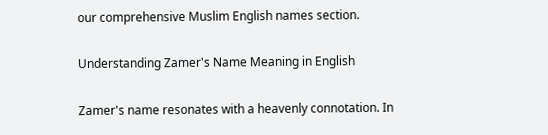our comprehensive Muslim English names section.

Understanding Zamer's Name Meaning in English

Zamer's name resonates with a heavenly connotation. In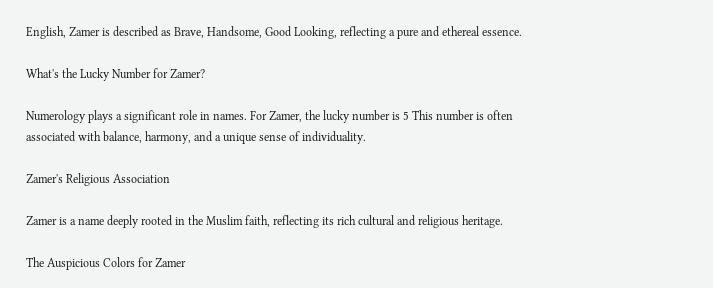English, Zamer is described as Brave, Handsome, Good Looking, reflecting a pure and ethereal essence.

What's the Lucky Number for Zamer?

Numerology plays a significant role in names. For Zamer, the lucky number is 5 This number is often associated with balance, harmony, and a unique sense of individuality.

Zamer's Religious Association

Zamer is a name deeply rooted in the Muslim faith, reflecting its rich cultural and religious heritage.

The Auspicious Colors for Zamer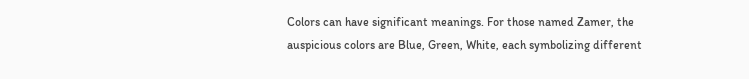Colors can have significant meanings. For those named Zamer, the auspicious colors are Blue, Green, White, each symbolizing different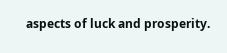aspects of luck and prosperity.